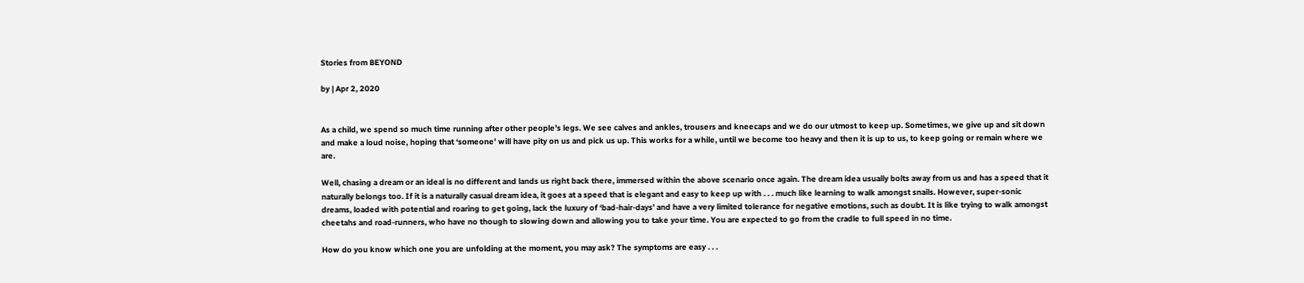Stories from BEYOND

by | Apr 2, 2020


As a child, we spend so much time running after other people’s legs. We see calves and ankles, trousers and kneecaps and we do our utmost to keep up. Sometimes, we give up and sit down and make a loud noise, hoping that ‘someone’ will have pity on us and pick us up. This works for a while, until we become too heavy and then it is up to us, to keep going or remain where we are.

Well, chasing a dream or an ideal is no different and lands us right back there, immersed within the above scenario once again. The dream idea usually bolts away from us and has a speed that it naturally belongs too. If it is a naturally casual dream idea, it goes at a speed that is elegant and easy to keep up with . . . much like learning to walk amongst snails. However, super-sonic dreams, loaded with potential and roaring to get going, lack the luxury of ‘bad-hair-days’ and have a very limited tolerance for negative emotions, such as doubt. It is like trying to walk amongst cheetahs and road-runners, who have no though to slowing down and allowing you to take your time. You are expected to go from the cradle to full speed in no time.

How do you know which one you are unfolding at the moment, you may ask? The symptoms are easy . . .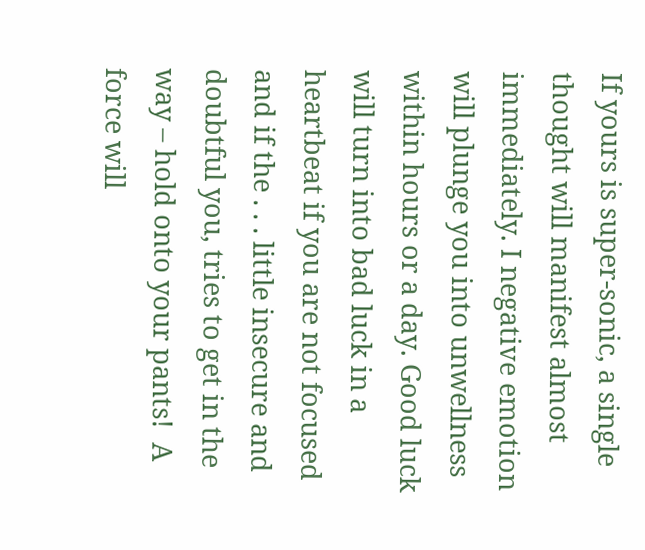If yours is super-sonic, a single thought will manifest almost immediately. I negative emotion will plunge you into unwellness within hours or a day. Good luck will turn into bad luck in a heartbeat if you are not focused and if the . . . little insecure and doubtful you, tries to get in the way – hold onto your pants!  A force will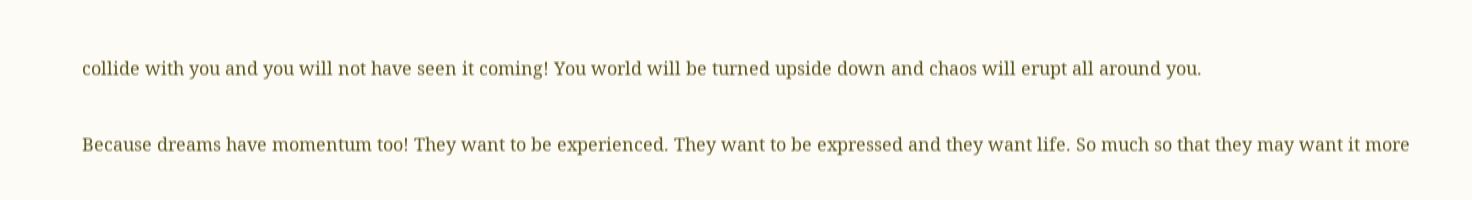collide with you and you will not have seen it coming! You world will be turned upside down and chaos will erupt all around you.


Because dreams have momentum too! They want to be experienced. They want to be expressed and they want life. So much so that they may want it more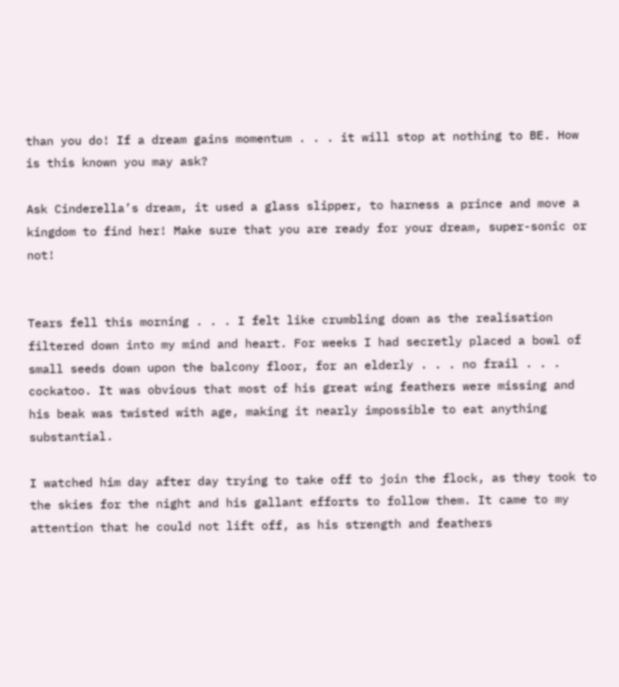than you do! If a dream gains momentum . . . it will stop at nothing to BE. How is this known you may ask?

Ask Cinderella’s dream, it used a glass slipper, to harness a prince and move a kingdom to find her! Make sure that you are ready for your dream, super-sonic or not!


Tears fell this morning . . . I felt like crumbling down as the realisation filtered down into my mind and heart. For weeks I had secretly placed a bowl of small seeds down upon the balcony floor, for an elderly . . . no frail . . . cockatoo. It was obvious that most of his great wing feathers were missing and his beak was twisted with age, making it nearly impossible to eat anything substantial.

I watched him day after day trying to take off to join the flock, as they took to the skies for the night and his gallant efforts to follow them. It came to my attention that he could not lift off, as his strength and feathers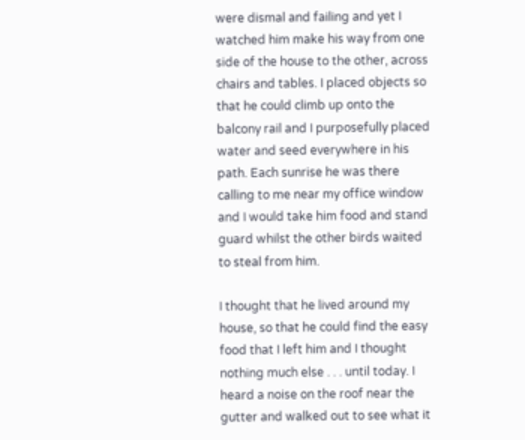were dismal and failing and yet I watched him make his way from one side of the house to the other, across chairs and tables. I placed objects so that he could climb up onto the balcony rail and I purposefully placed water and seed everywhere in his path. Each sunrise he was there calling to me near my office window and I would take him food and stand guard whilst the other birds waited to steal from him.

I thought that he lived around my house, so that he could find the easy food that I left him and I thought nothing much else . . . until today. I heard a noise on the roof near the gutter and walked out to see what it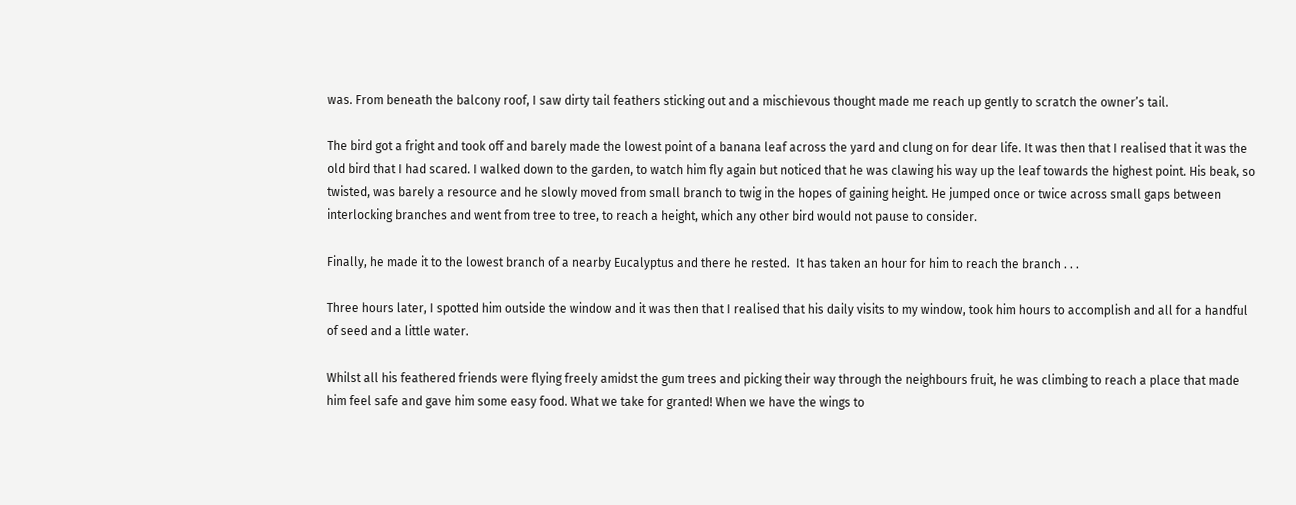was. From beneath the balcony roof, I saw dirty tail feathers sticking out and a mischievous thought made me reach up gently to scratch the owner’s tail.

The bird got a fright and took off and barely made the lowest point of a banana leaf across the yard and clung on for dear life. It was then that I realised that it was the old bird that I had scared. I walked down to the garden, to watch him fly again but noticed that he was clawing his way up the leaf towards the highest point. His beak, so twisted, was barely a resource and he slowly moved from small branch to twig in the hopes of gaining height. He jumped once or twice across small gaps between interlocking branches and went from tree to tree, to reach a height, which any other bird would not pause to consider.

Finally, he made it to the lowest branch of a nearby Eucalyptus and there he rested.  It has taken an hour for him to reach the branch . . .

Three hours later, I spotted him outside the window and it was then that I realised that his daily visits to my window, took him hours to accomplish and all for a handful of seed and a little water.

Whilst all his feathered friends were flying freely amidst the gum trees and picking their way through the neighbours fruit, he was climbing to reach a place that made him feel safe and gave him some easy food. What we take for granted! When we have the wings to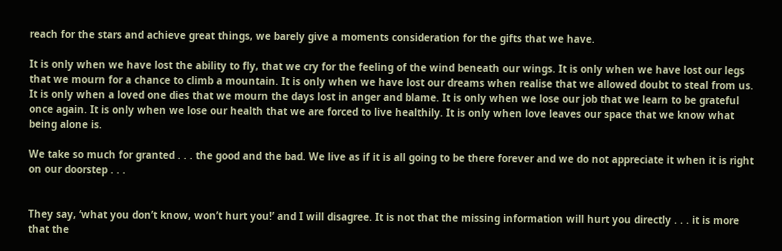reach for the stars and achieve great things, we barely give a moments consideration for the gifts that we have.

It is only when we have lost the ability to fly, that we cry for the feeling of the wind beneath our wings. It is only when we have lost our legs that we mourn for a chance to climb a mountain. It is only when we have lost our dreams when realise that we allowed doubt to steal from us. It is only when a loved one dies that we mourn the days lost in anger and blame. It is only when we lose our job that we learn to be grateful once again. It is only when we lose our health that we are forced to live healthily. It is only when love leaves our space that we know what being alone is.

We take so much for granted . . . the good and the bad. We live as if it is all going to be there forever and we do not appreciate it when it is right on our doorstep . . .


They say, ‘what you don’t know, won’t hurt you!’ and I will disagree. It is not that the missing information will hurt you directly . . . it is more that the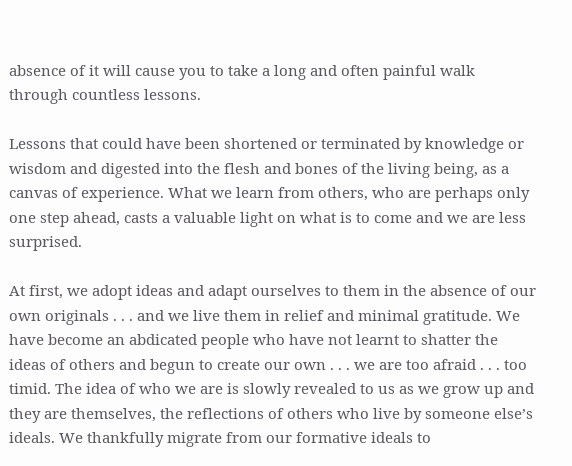absence of it will cause you to take a long and often painful walk through countless lessons.

Lessons that could have been shortened or terminated by knowledge or wisdom and digested into the flesh and bones of the living being, as a canvas of experience. What we learn from others, who are perhaps only one step ahead, casts a valuable light on what is to come and we are less surprised.

At first, we adopt ideas and adapt ourselves to them in the absence of our own originals . . . and we live them in relief and minimal gratitude. We have become an abdicated people who have not learnt to shatter the ideas of others and begun to create our own . . . we are too afraid . . . too timid. The idea of who we are is slowly revealed to us as we grow up and they are themselves, the reflections of others who live by someone else’s ideals. We thankfully migrate from our formative ideals to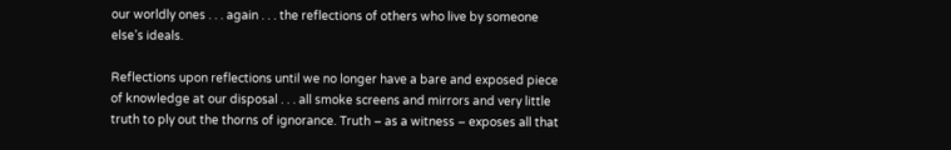our worldly ones . . . again . . . the reflections of others who live by someone else’s ideals.

Reflections upon reflections until we no longer have a bare and exposed piece of knowledge at our disposal . . . all smoke screens and mirrors and very little truth to ply out the thorns of ignorance. Truth – as a witness – exposes all that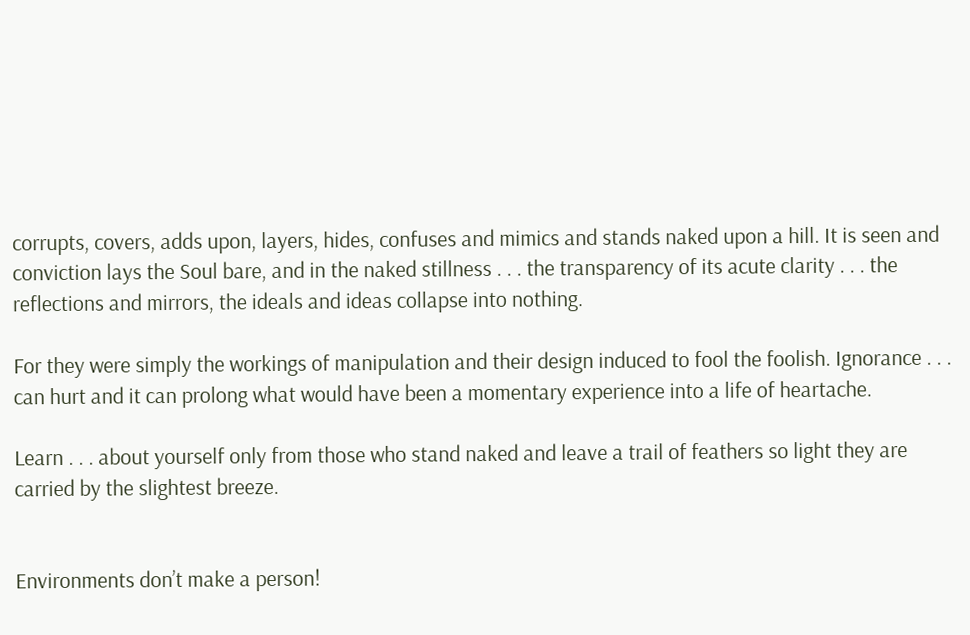corrupts, covers, adds upon, layers, hides, confuses and mimics and stands naked upon a hill. It is seen and conviction lays the Soul bare, and in the naked stillness . . . the transparency of its acute clarity . . . the reflections and mirrors, the ideals and ideas collapse into nothing.

For they were simply the workings of manipulation and their design induced to fool the foolish. Ignorance . . . can hurt and it can prolong what would have been a momentary experience into a life of heartache.

Learn . . . about yourself only from those who stand naked and leave a trail of feathers so light they are carried by the slightest breeze.


Environments don’t make a person!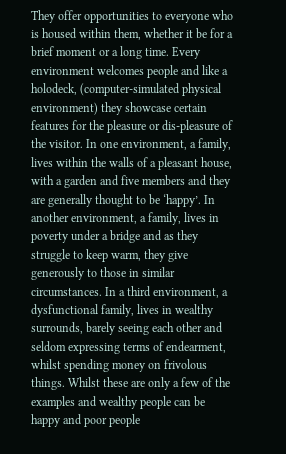They offer opportunities to everyone who is housed within them, whether it be for a brief moment or a long time. Every environment welcomes people and like a holodeck, (computer-simulated physical environment) they showcase certain features for the pleasure or dis-pleasure of the visitor. In one environment, a family, lives within the walls of a pleasant house, with a garden and five members and they are generally thought to be ‘happy’. In another environment, a family, lives in poverty under a bridge and as they struggle to keep warm, they give generously to those in similar circumstances. In a third environment, a dysfunctional family, lives in wealthy surrounds, barely seeing each other and seldom expressing terms of endearment, whilst spending money on frivolous things. Whilst these are only a few of the examples and wealthy people can be happy and poor people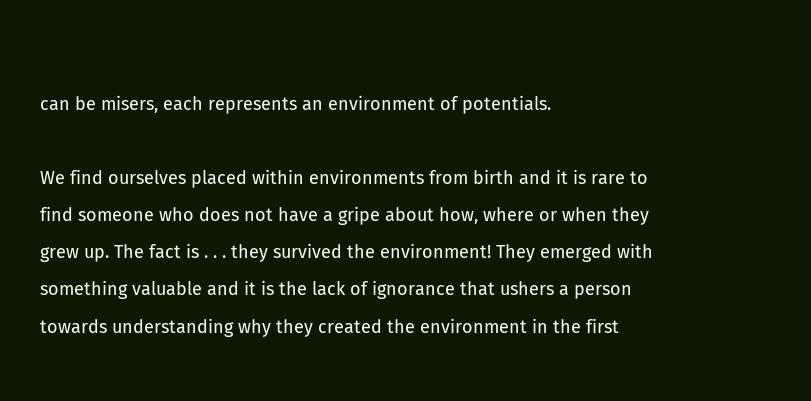can be misers, each represents an environment of potentials.

We find ourselves placed within environments from birth and it is rare to find someone who does not have a gripe about how, where or when they grew up. The fact is . . . they survived the environment! They emerged with something valuable and it is the lack of ignorance that ushers a person towards understanding why they created the environment in the first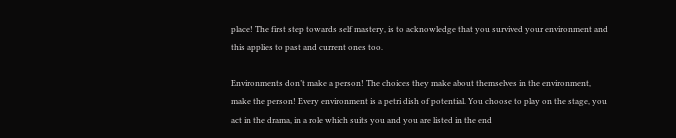place! The first step towards self mastery, is to acknowledge that you survived your environment and this applies to past and current ones too.

Environments don’t make a person! The choices they make about themselves in the environment, make the person! Every environment is a petri dish of potential. You choose to play on the stage, you act in the drama, in a role which suits you and you are listed in the end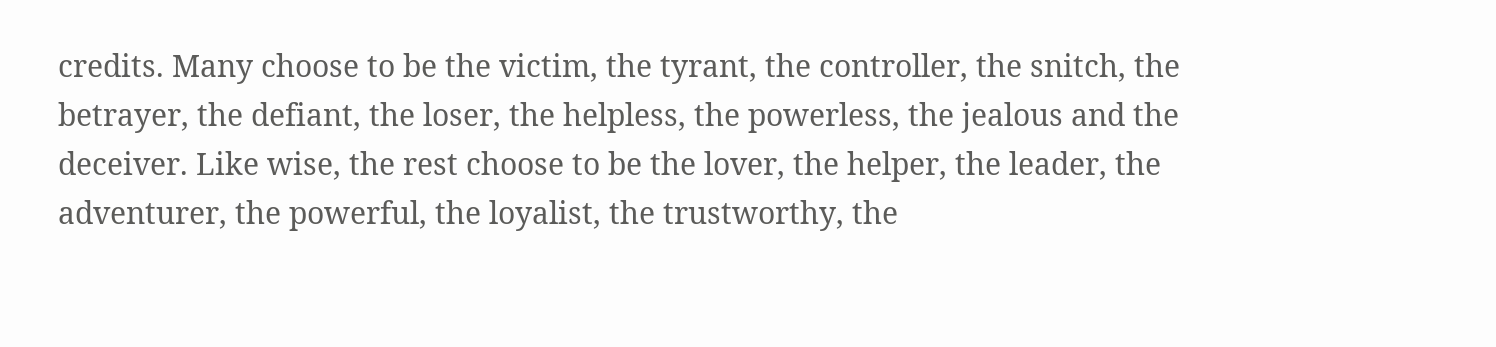credits. Many choose to be the victim, the tyrant, the controller, the snitch, the betrayer, the defiant, the loser, the helpless, the powerless, the jealous and the deceiver. Like wise, the rest choose to be the lover, the helper, the leader, the adventurer, the powerful, the loyalist, the trustworthy, the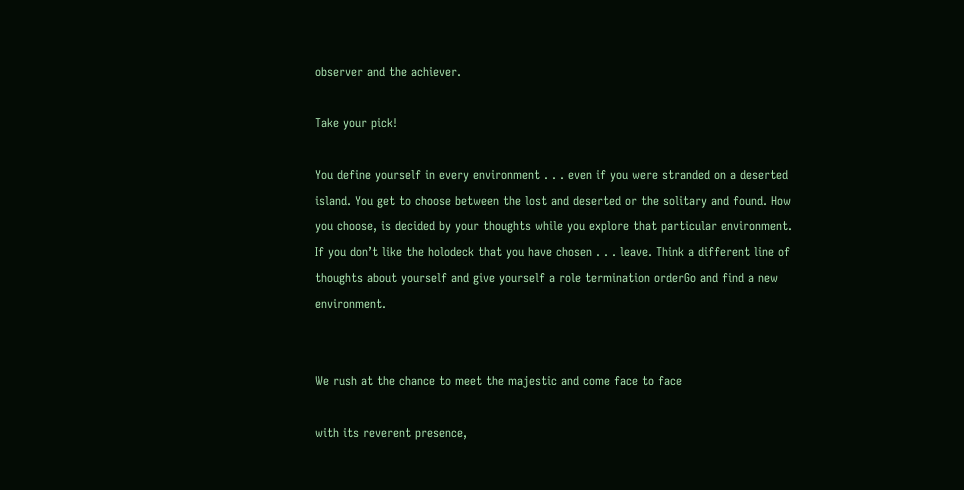observer and the achiever.

Take your pick!

You define yourself in every environment . . . even if you were stranded on a deserted island. You get to choose between the lost and deserted or the solitary and found. How you choose, is decided by your thoughts while you explore that particular environment. If you don’t like the holodeck that you have chosen . . . leave. Think a different line of thoughts about yourself and give yourself a role termination orderGo and find a new environment.


We rush at the chance to meet the majestic and come face to face

with its reverent presence,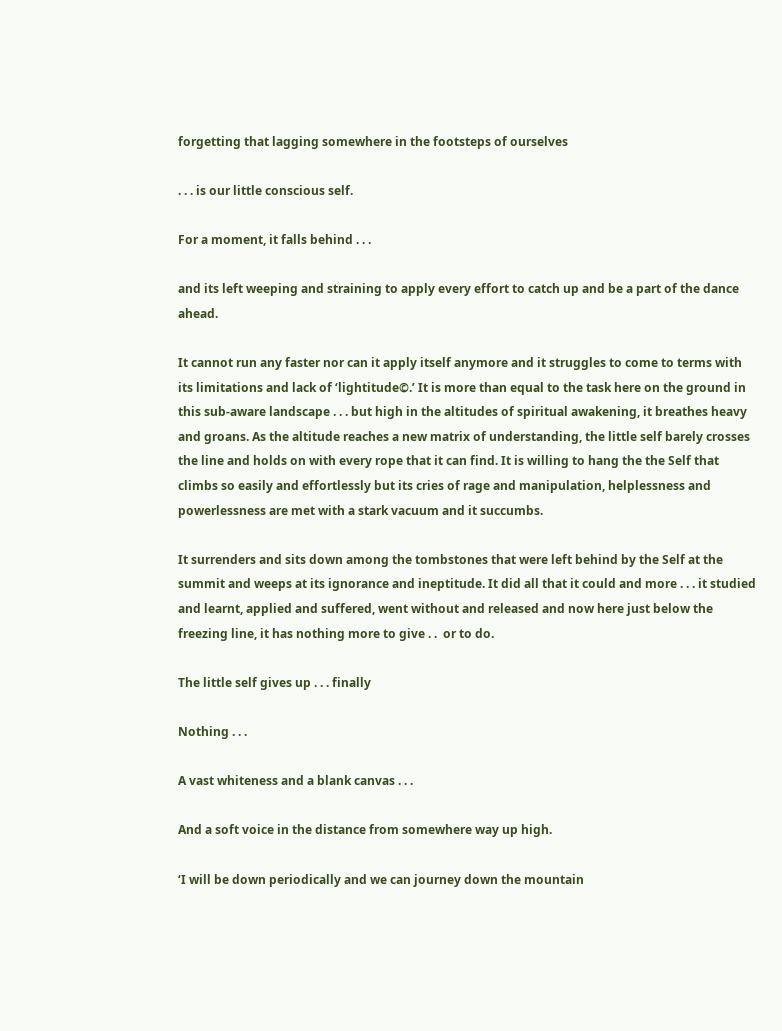forgetting that lagging somewhere in the footsteps of ourselves

. . . is our little conscious self.

For a moment, it falls behind . . .

and its left weeping and straining to apply every effort to catch up and be a part of the dance ahead.

It cannot run any faster nor can it apply itself anymore and it struggles to come to terms with its limitations and lack of ‘lightitude©.’ It is more than equal to the task here on the ground in this sub-aware landscape . . . but high in the altitudes of spiritual awakening, it breathes heavy and groans. As the altitude reaches a new matrix of understanding, the little self barely crosses the line and holds on with every rope that it can find. It is willing to hang the the Self that climbs so easily and effortlessly but its cries of rage and manipulation, helplessness and powerlessness are met with a stark vacuum and it succumbs.

It surrenders and sits down among the tombstones that were left behind by the Self at the summit and weeps at its ignorance and ineptitude. It did all that it could and more . . . it studied and learnt, applied and suffered, went without and released and now here just below the freezing line, it has nothing more to give . .  or to do.

The little self gives up . . . finally

Nothing . . .

A vast whiteness and a blank canvas . . .

And a soft voice in the distance from somewhere way up high.

‘I will be down periodically and we can journey down the mountain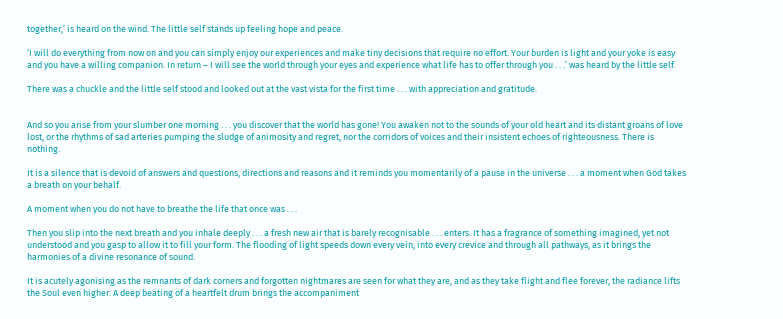together,’ is heard on the wind. The little self stands up feeling hope and peace.

‘I will do everything from now on and you can simply enjoy our experiences and make tiny decisions that require no effort. Your burden is light and your yoke is easy and you have a willing companion. In return – I will see the world through your eyes and experience what life has to offer through you . . .’ was heard by the little self.

There was a chuckle and the little self stood and looked out at the vast vista for the first time . . . with appreciation and gratitude.


And so you arise from your slumber one morning . . . you discover that the world has gone! You awaken not to the sounds of your old heart and its distant groans of love lost, or the rhythms of sad arteries pumping the sludge of animosity and regret, nor the corridors of voices and their insistent echoes of righteousness. There is nothing.

It is a silence that is devoid of answers and questions, directions and reasons and it reminds you momentarily of a pause in the universe . . . a moment when God takes a breath on your behalf.

A moment when you do not have to breathe the life that once was . . .

Then you slip into the next breath and you inhale deeply . . . a fresh new air that is barely recognisable . . . enters. It has a fragrance of something imagined, yet not understood and you gasp to allow it to fill your form. The flooding of light speeds down every vein, into every crevice and through all pathways, as it brings the harmonies of a divine resonance of sound.

It is acutely agonising as the remnants of dark corners and forgotten nightmares are seen for what they are, and as they take flight and flee forever, the radiance lifts the Soul even higher. A deep beating of a heartfelt drum brings the accompaniment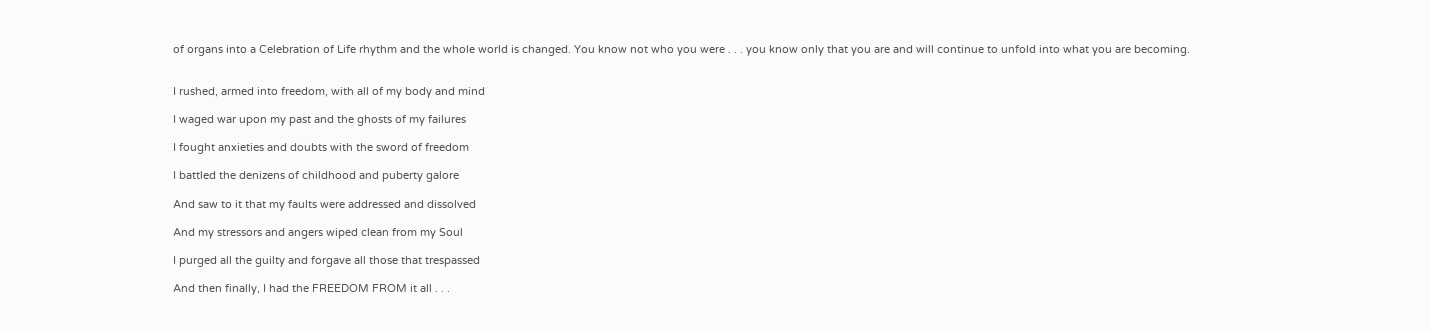of organs into a Celebration of Life rhythm and the whole world is changed. You know not who you were . . . you know only that you are and will continue to unfold into what you are becoming.


I rushed, armed into freedom, with all of my body and mind

I waged war upon my past and the ghosts of my failures

I fought anxieties and doubts with the sword of freedom

I battled the denizens of childhood and puberty galore

And saw to it that my faults were addressed and dissolved

And my stressors and angers wiped clean from my Soul

I purged all the guilty and forgave all those that trespassed

And then finally, I had the FREEDOM FROM it all . . .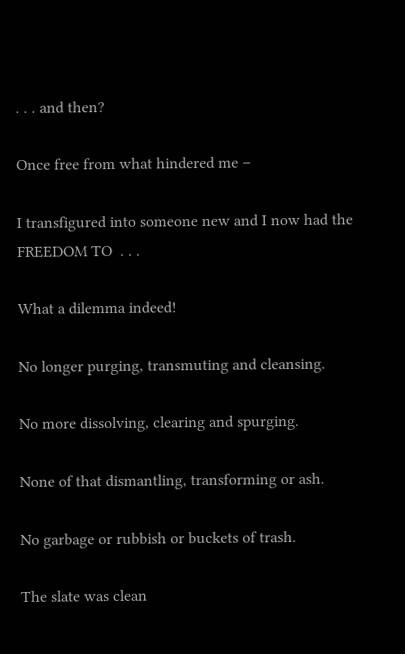. . . and then?

Once free from what hindered me –

I transfigured into someone new and I now had the FREEDOM TO  . . .

What a dilemma indeed!

No longer purging, transmuting and cleansing.

No more dissolving, clearing and spurging.

None of that dismantling, transforming or ash.

No garbage or rubbish or buckets of trash.

The slate was clean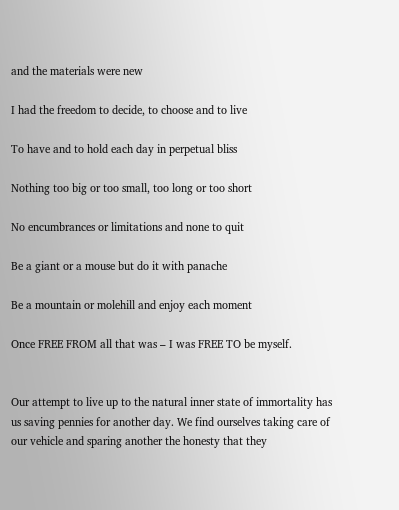and the materials were new

I had the freedom to decide, to choose and to live

To have and to hold each day in perpetual bliss

Nothing too big or too small, too long or too short

No encumbrances or limitations and none to quit

Be a giant or a mouse but do it with panache

Be a mountain or molehill and enjoy each moment

Once FREE FROM all that was – I was FREE TO be myself.


Our attempt to live up to the natural inner state of immortality has us saving pennies for another day. We find ourselves taking care of our vehicle and sparing another the honesty that they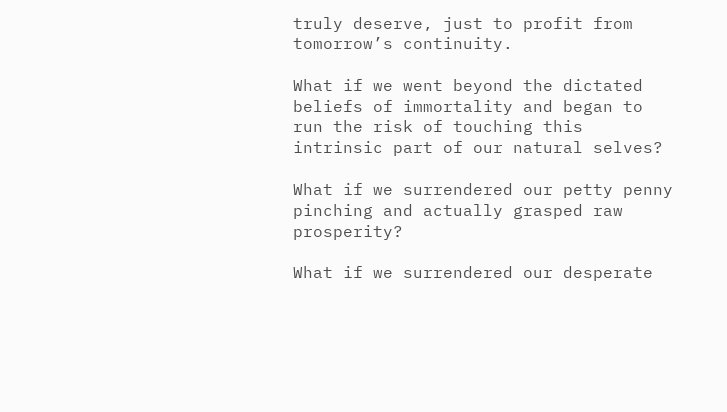truly deserve, just to profit from tomorrow’s continuity.

What if we went beyond the dictated beliefs of immortality and began to run the risk of touching this intrinsic part of our natural selves?

What if we surrendered our petty penny pinching and actually grasped raw prosperity?

What if we surrendered our desperate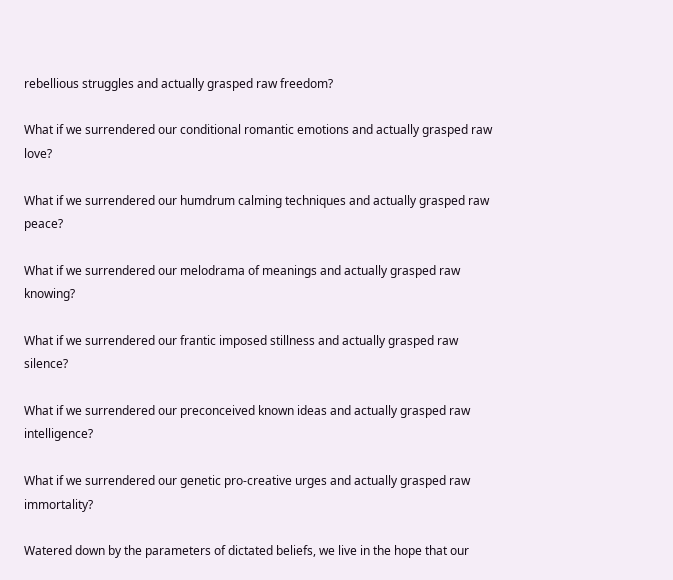rebellious struggles and actually grasped raw freedom?

What if we surrendered our conditional romantic emotions and actually grasped raw love?

What if we surrendered our humdrum calming techniques and actually grasped raw peace?

What if we surrendered our melodrama of meanings and actually grasped raw knowing?

What if we surrendered our frantic imposed stillness and actually grasped raw silence?

What if we surrendered our preconceived known ideas and actually grasped raw intelligence?

What if we surrendered our genetic pro-creative urges and actually grasped raw immortality?

Watered down by the parameters of dictated beliefs, we live in the hope that our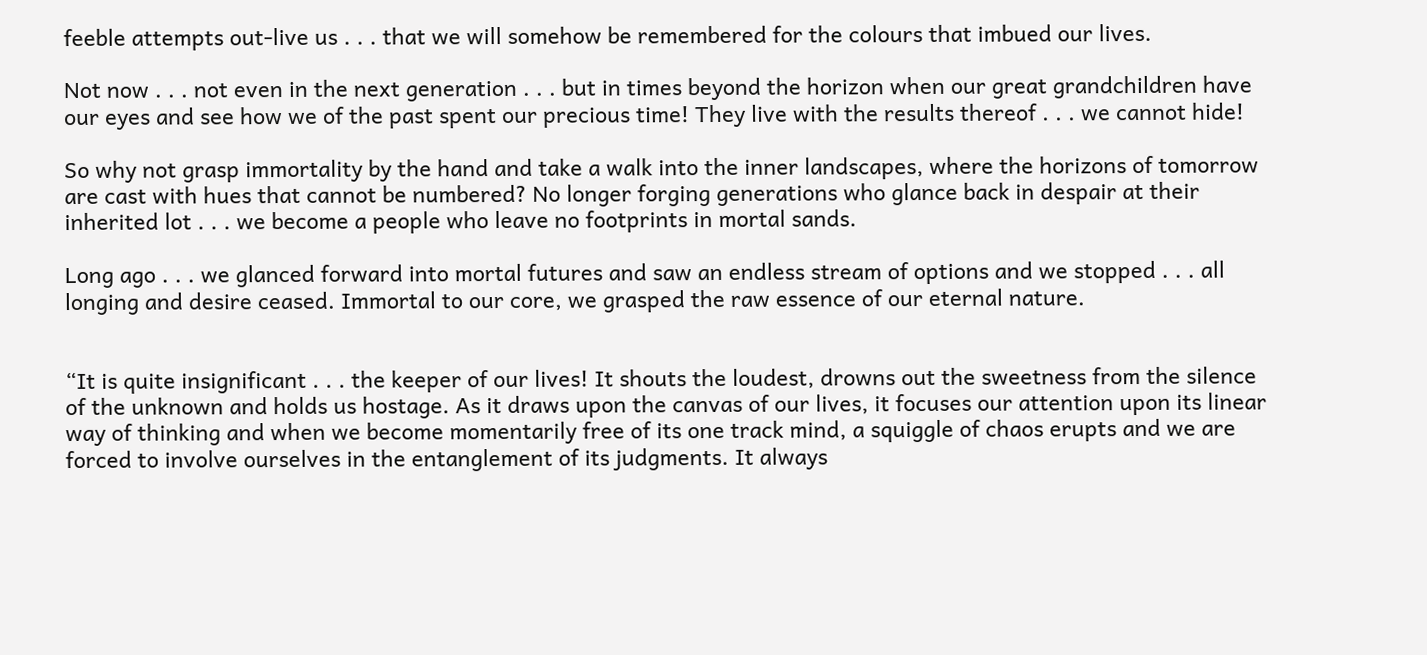feeble attempts out-live us . . . that we will somehow be remembered for the colours that imbued our lives.

Not now . . . not even in the next generation . . . but in times beyond the horizon when our great grandchildren have our eyes and see how we of the past spent our precious time! They live with the results thereof . . . we cannot hide!

So why not grasp immortality by the hand and take a walk into the inner landscapes, where the horizons of tomorrow are cast with hues that cannot be numbered? No longer forging generations who glance back in despair at their inherited lot . . . we become a people who leave no footprints in mortal sands.

Long ago . . . we glanced forward into mortal futures and saw an endless stream of options and we stopped . . . all longing and desire ceased. Immortal to our core, we grasped the raw essence of our eternal nature.


“It is quite insignificant . . . the keeper of our lives! It shouts the loudest, drowns out the sweetness from the silence of the unknown and holds us hostage. As it draws upon the canvas of our lives, it focuses our attention upon its linear way of thinking and when we become momentarily free of its one track mind, a squiggle of chaos erupts and we are forced to involve ourselves in the entanglement of its judgments. It always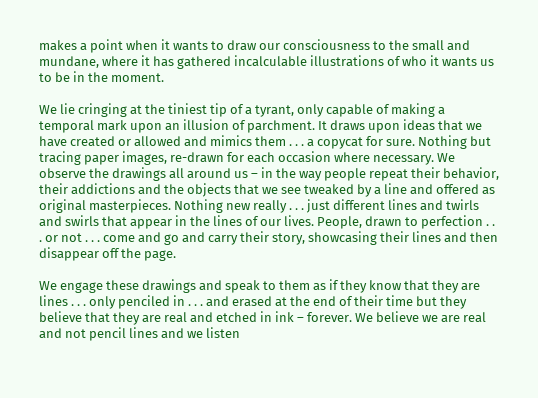makes a point when it wants to draw our consciousness to the small and mundane, where it has gathered incalculable illustrations of who it wants us to be in the moment.

We lie cringing at the tiniest tip of a tyrant, only capable of making a temporal mark upon an illusion of parchment. It draws upon ideas that we have created or allowed and mimics them . . . a copycat for sure. Nothing but tracing paper images, re-drawn for each occasion where necessary. We observe the drawings all around us – in the way people repeat their behavior, their addictions and the objects that we see tweaked by a line and offered as original masterpieces. Nothing new really . . . just different lines and twirls and swirls that appear in the lines of our lives. People, drawn to perfection . . . or not . . . come and go and carry their story, showcasing their lines and then disappear off the page.

We engage these drawings and speak to them as if they know that they are lines . . . only penciled in . . . and erased at the end of their time but they believe that they are real and etched in ink – forever. We believe we are real and not pencil lines and we listen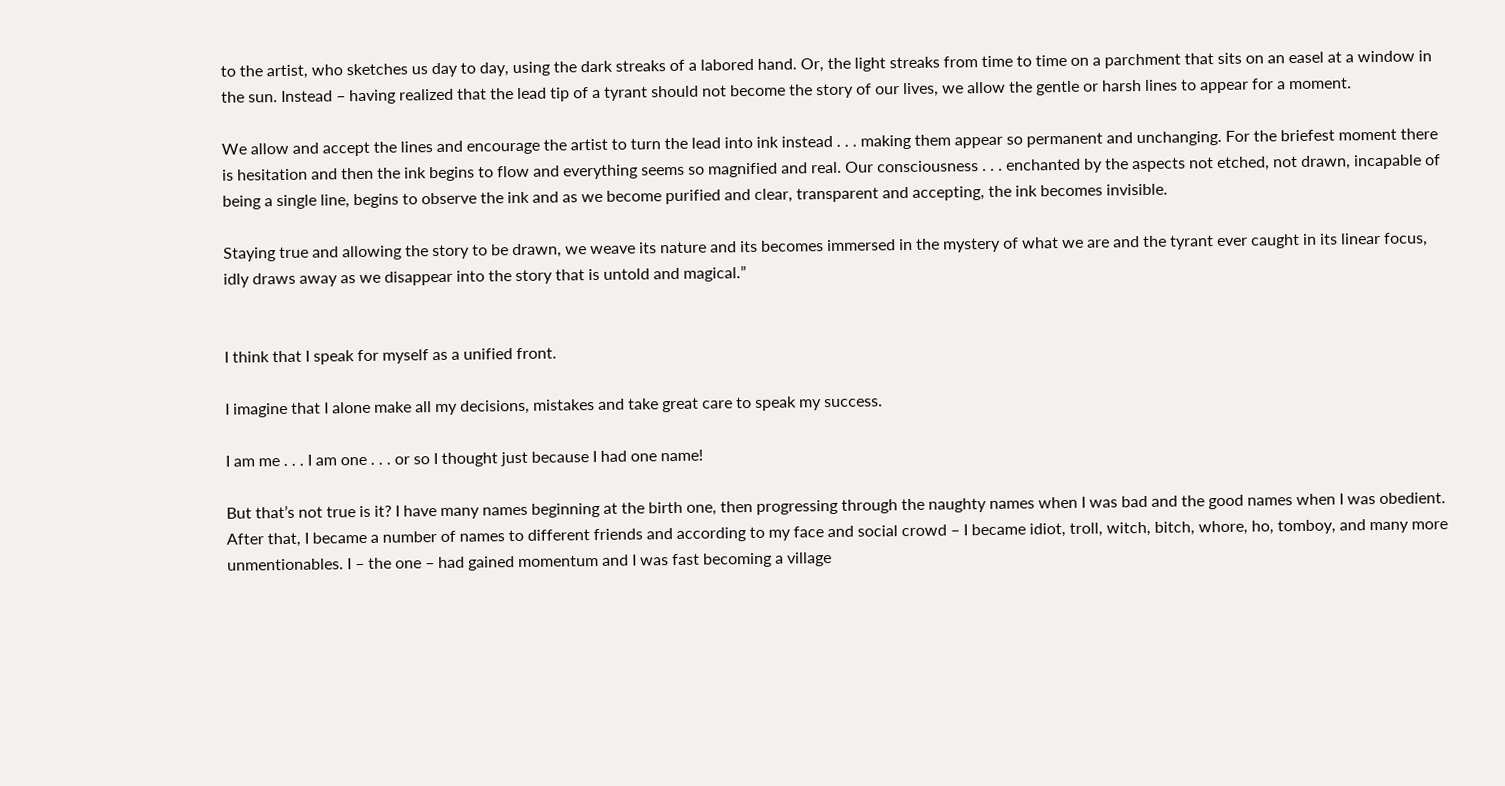to the artist, who sketches us day to day, using the dark streaks of a labored hand. Or, the light streaks from time to time on a parchment that sits on an easel at a window in the sun. Instead – having realized that the lead tip of a tyrant should not become the story of our lives, we allow the gentle or harsh lines to appear for a moment.

We allow and accept the lines and encourage the artist to turn the lead into ink instead . . . making them appear so permanent and unchanging. For the briefest moment there is hesitation and then the ink begins to flow and everything seems so magnified and real. Our consciousness . . . enchanted by the aspects not etched, not drawn, incapable of being a single line, begins to observe the ink and as we become purified and clear, transparent and accepting, the ink becomes invisible.

Staying true and allowing the story to be drawn, we weave its nature and its becomes immersed in the mystery of what we are and the tyrant ever caught in its linear focus, idly draws away as we disappear into the story that is untold and magical.”


I think that I speak for myself as a unified front.

I imagine that I alone make all my decisions, mistakes and take great care to speak my success.

I am me . . . I am one . . . or so I thought just because I had one name!

But that’s not true is it? I have many names beginning at the birth one, then progressing through the naughty names when I was bad and the good names when I was obedient. After that, I became a number of names to different friends and according to my face and social crowd – I became idiot, troll, witch, bitch, whore, ho, tomboy, and many more unmentionables. I – the one – had gained momentum and I was fast becoming a village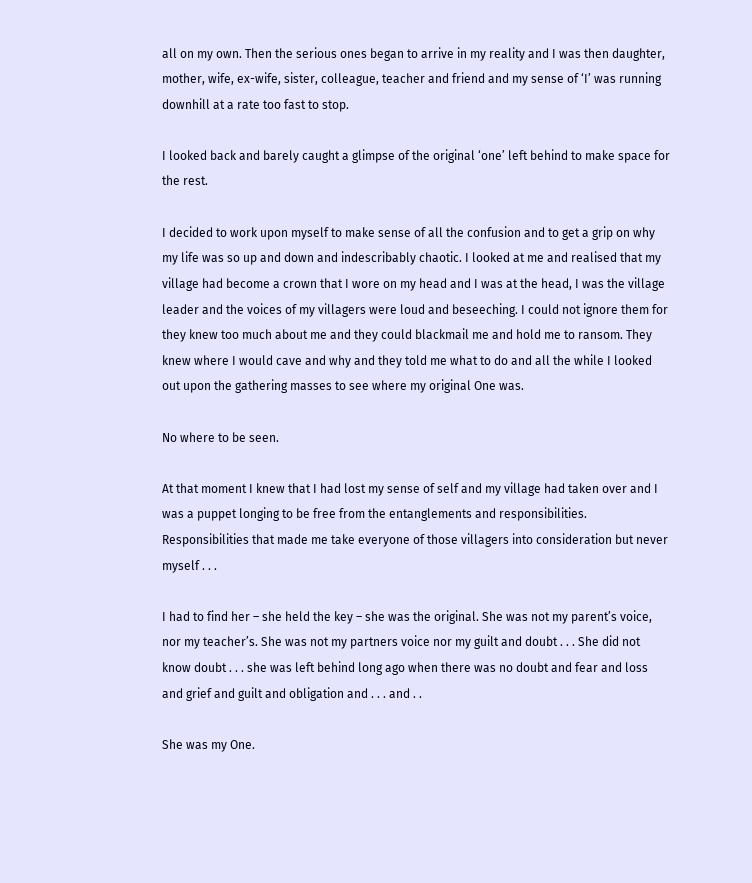all on my own. Then the serious ones began to arrive in my reality and I was then daughter, mother, wife, ex-wife, sister, colleague, teacher and friend and my sense of ‘I’ was running downhill at a rate too fast to stop.

I looked back and barely caught a glimpse of the original ‘one’ left behind to make space for the rest.

I decided to work upon myself to make sense of all the confusion and to get a grip on why my life was so up and down and indescribably chaotic. I looked at me and realised that my village had become a crown that I wore on my head and I was at the head, I was the village leader and the voices of my villagers were loud and beseeching. I could not ignore them for they knew too much about me and they could blackmail me and hold me to ransom. They knew where I would cave and why and they told me what to do and all the while I looked out upon the gathering masses to see where my original One was.

No where to be seen.

At that moment I knew that I had lost my sense of self and my village had taken over and I was a puppet longing to be free from the entanglements and responsibilities. Responsibilities that made me take everyone of those villagers into consideration but never myself . . .

I had to find her – she held the key – she was the original. She was not my parent’s voice, nor my teacher’s. She was not my partners voice nor my guilt and doubt . . . She did not know doubt . . . she was left behind long ago when there was no doubt and fear and loss and grief and guilt and obligation and . . . and . .

She was my One.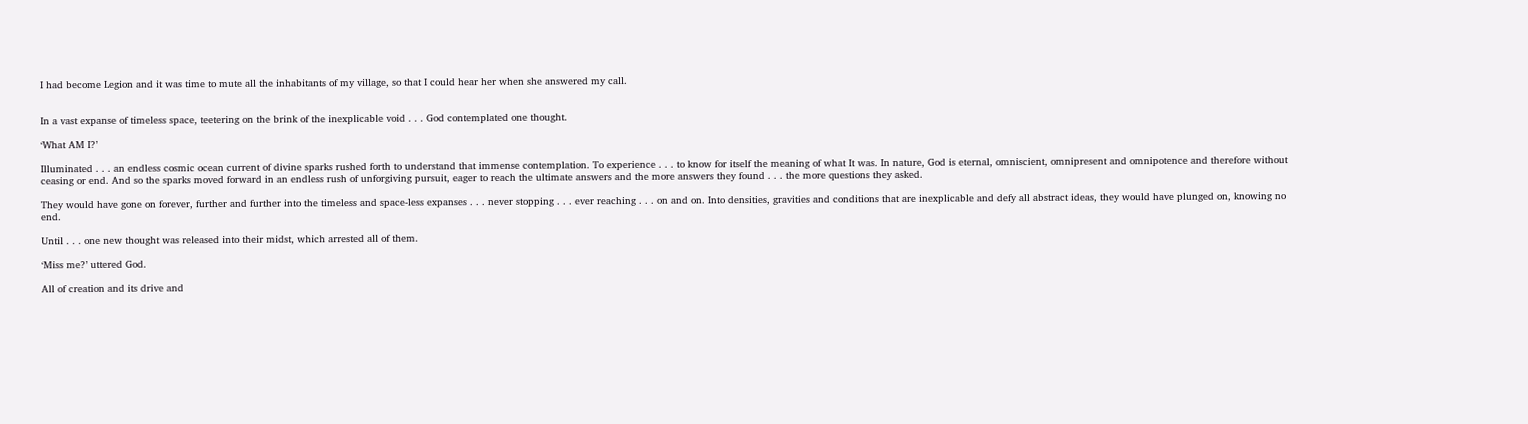I had become Legion and it was time to mute all the inhabitants of my village, so that I could hear her when she answered my call.


In a vast expanse of timeless space, teetering on the brink of the inexplicable void . . . God contemplated one thought.

‘What AM I?’

Illuminated . . . an endless cosmic ocean current of divine sparks rushed forth to understand that immense contemplation. To experience . . . to know for itself the meaning of what It was. In nature, God is eternal, omniscient, omnipresent and omnipotence and therefore without ceasing or end. And so the sparks moved forward in an endless rush of unforgiving pursuit, eager to reach the ultimate answers and the more answers they found . . . the more questions they asked.

They would have gone on forever, further and further into the timeless and space-less expanses . . . never stopping . . . ever reaching . . . on and on. Into densities, gravities and conditions that are inexplicable and defy all abstract ideas, they would have plunged on, knowing no end.

Until . . . one new thought was released into their midst, which arrested all of them.

‘Miss me?’ uttered God.

All of creation and its drive and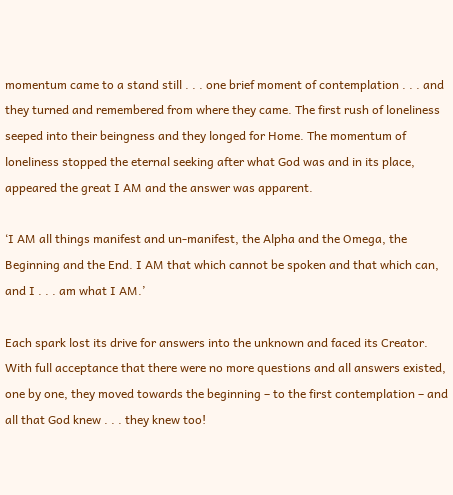momentum came to a stand still . . . one brief moment of contemplation . . . and they turned and remembered from where they came. The first rush of loneliness seeped into their beingness and they longed for Home. The momentum of loneliness stopped the eternal seeking after what God was and in its place, appeared the great I AM and the answer was apparent.

‘I AM all things manifest and un-manifest, the Alpha and the Omega, the Beginning and the End. I AM that which cannot be spoken and that which can, and I . . . am what I AM.’

Each spark lost its drive for answers into the unknown and faced its Creator. With full acceptance that there were no more questions and all answers existed, one by one, they moved towards the beginning – to the first contemplation – and all that God knew . . . they knew too!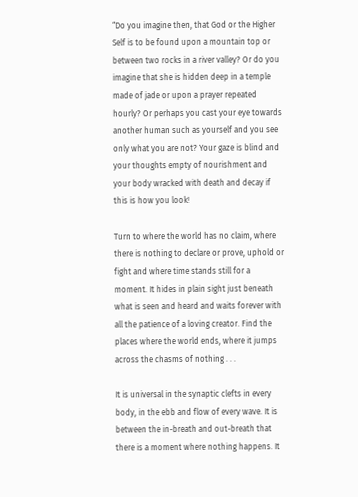“Do you imagine then, that God or the Higher Self is to be found upon a mountain top or between two rocks in a river valley? Or do you imagine that she is hidden deep in a temple made of jade or upon a prayer repeated hourly? Or perhaps you cast your eye towards another human such as yourself and you see only what you are not? Your gaze is blind and your thoughts empty of nourishment and your body wracked with death and decay if this is how you look!

Turn to where the world has no claim, where there is nothing to declare or prove, uphold or fight and where time stands still for a moment. It hides in plain sight just beneath what is seen and heard and waits forever with all the patience of a loving creator. Find the places where the world ends, where it jumps across the chasms of nothing . . .

It is universal in the synaptic clefts in every body, in the ebb and flow of every wave. It is between the in-breath and out-breath that there is a moment where nothing happens. It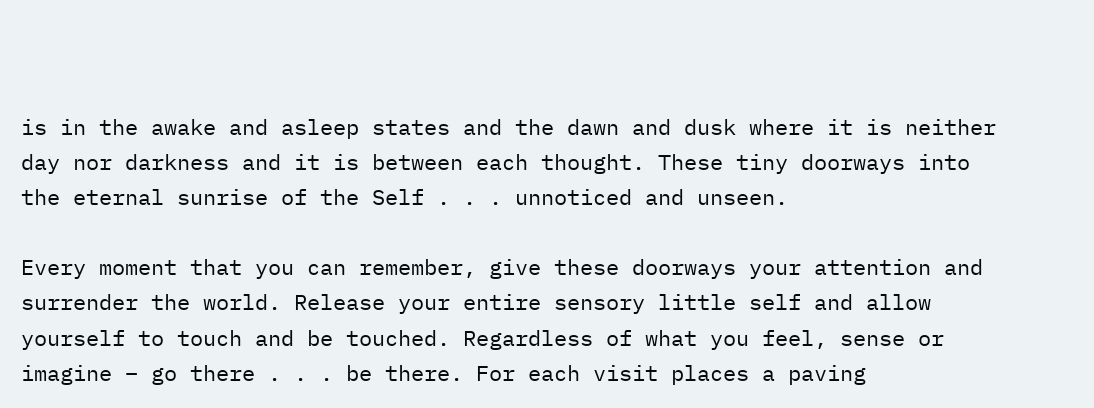is in the awake and asleep states and the dawn and dusk where it is neither day nor darkness and it is between each thought. These tiny doorways into the eternal sunrise of the Self . . . unnoticed and unseen.

Every moment that you can remember, give these doorways your attention and surrender the world. Release your entire sensory little self and allow yourself to touch and be touched. Regardless of what you feel, sense or imagine – go there . . . be there. For each visit places a paving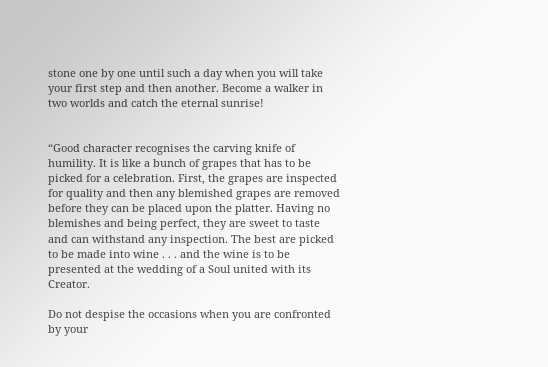stone one by one until such a day when you will take your first step and then another. Become a walker in two worlds and catch the eternal sunrise!


“Good character recognises the carving knife of humility. It is like a bunch of grapes that has to be picked for a celebration. First, the grapes are inspected for quality and then any blemished grapes are removed before they can be placed upon the platter. Having no blemishes and being perfect, they are sweet to taste and can withstand any inspection. The best are picked to be made into wine . . . and the wine is to be presented at the wedding of a Soul united with its Creator.

Do not despise the occasions when you are confronted by your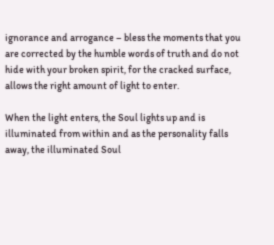ignorance and arrogance – bless the moments that you are corrected by the humble words of truth and do not hide with your broken spirit, for the cracked surface, allows the right amount of light to enter.

When the light enters, the Soul lights up and is illuminated from within and as the personality falls away, the illuminated Soul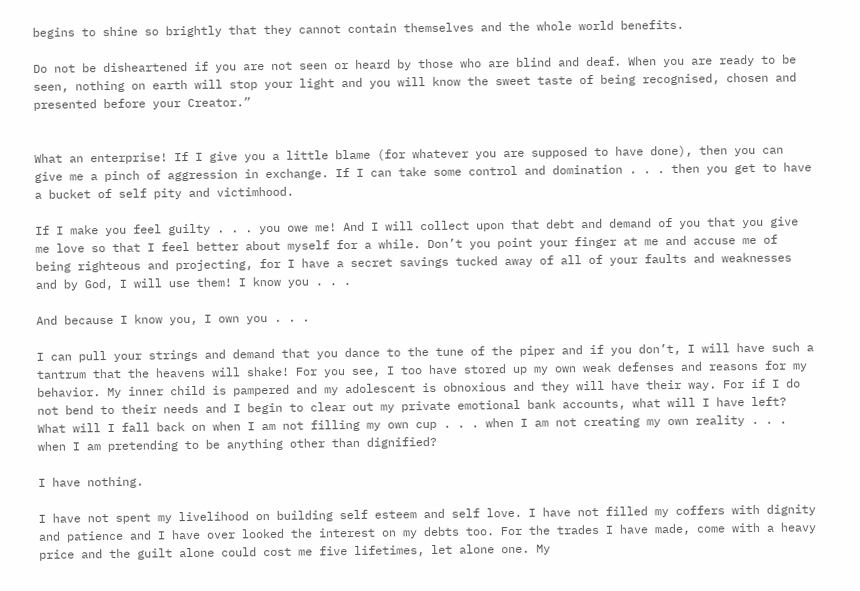begins to shine so brightly that they cannot contain themselves and the whole world benefits.

Do not be disheartened if you are not seen or heard by those who are blind and deaf. When you are ready to be seen, nothing on earth will stop your light and you will know the sweet taste of being recognised, chosen and presented before your Creator.”


What an enterprise! If I give you a little blame (for whatever you are supposed to have done), then you can give me a pinch of aggression in exchange. If I can take some control and domination . . . then you get to have a bucket of self pity and victimhood.

If I make you feel guilty . . . you owe me! And I will collect upon that debt and demand of you that you give me love so that I feel better about myself for a while. Don’t you point your finger at me and accuse me of being righteous and projecting, for I have a secret savings tucked away of all of your faults and weaknesses and by God, I will use them! I know you . . .

And because I know you, I own you . . .

I can pull your strings and demand that you dance to the tune of the piper and if you don’t, I will have such a tantrum that the heavens will shake! For you see, I too have stored up my own weak defenses and reasons for my behavior. My inner child is pampered and my adolescent is obnoxious and they will have their way. For if I do not bend to their needs and I begin to clear out my private emotional bank accounts, what will I have left? What will I fall back on when I am not filling my own cup . . . when I am not creating my own reality . . . when I am pretending to be anything other than dignified?

I have nothing.

I have not spent my livelihood on building self esteem and self love. I have not filled my coffers with dignity and patience and I have over looked the interest on my debts too. For the trades I have made, come with a heavy price and the guilt alone could cost me five lifetimes, let alone one. My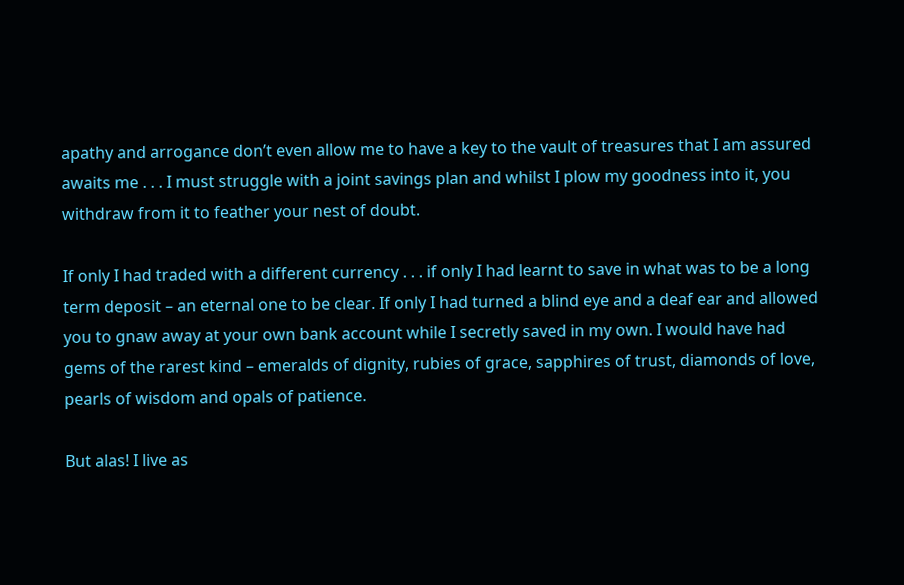apathy and arrogance don’t even allow me to have a key to the vault of treasures that I am assured awaits me . . . I must struggle with a joint savings plan and whilst I plow my goodness into it, you withdraw from it to feather your nest of doubt.

If only I had traded with a different currency . . . if only I had learnt to save in what was to be a long term deposit – an eternal one to be clear. If only I had turned a blind eye and a deaf ear and allowed you to gnaw away at your own bank account while I secretly saved in my own. I would have had gems of the rarest kind – emeralds of dignity, rubies of grace, sapphires of trust, diamonds of love, pearls of wisdom and opals of patience.

But alas! I live as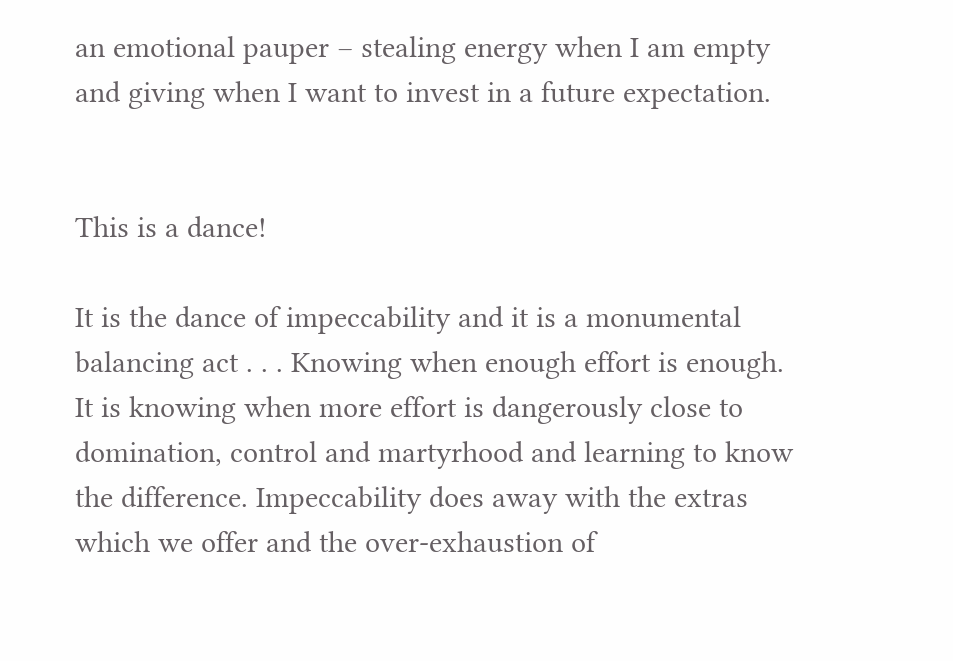an emotional pauper – stealing energy when I am empty and giving when I want to invest in a future expectation.


This is a dance!

It is the dance of impeccability and it is a monumental balancing act . . . Knowing when enough effort is enough. It is knowing when more effort is dangerously close to domination, control and martyrhood and learning to know the difference. Impeccability does away with the extras which we offer and the over-exhaustion of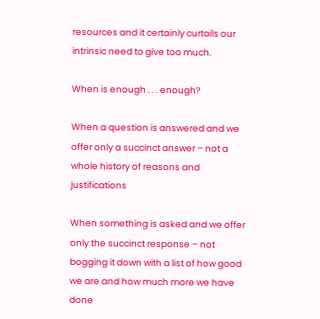resources and it certainly curtails our intrinsic need to give too much.

When is enough . . . enough?

When a question is answered and we offer only a succinct answer – not a whole history of reasons and justifications

When something is asked and we offer only the succinct response – not bogging it down with a list of how good we are and how much more we have done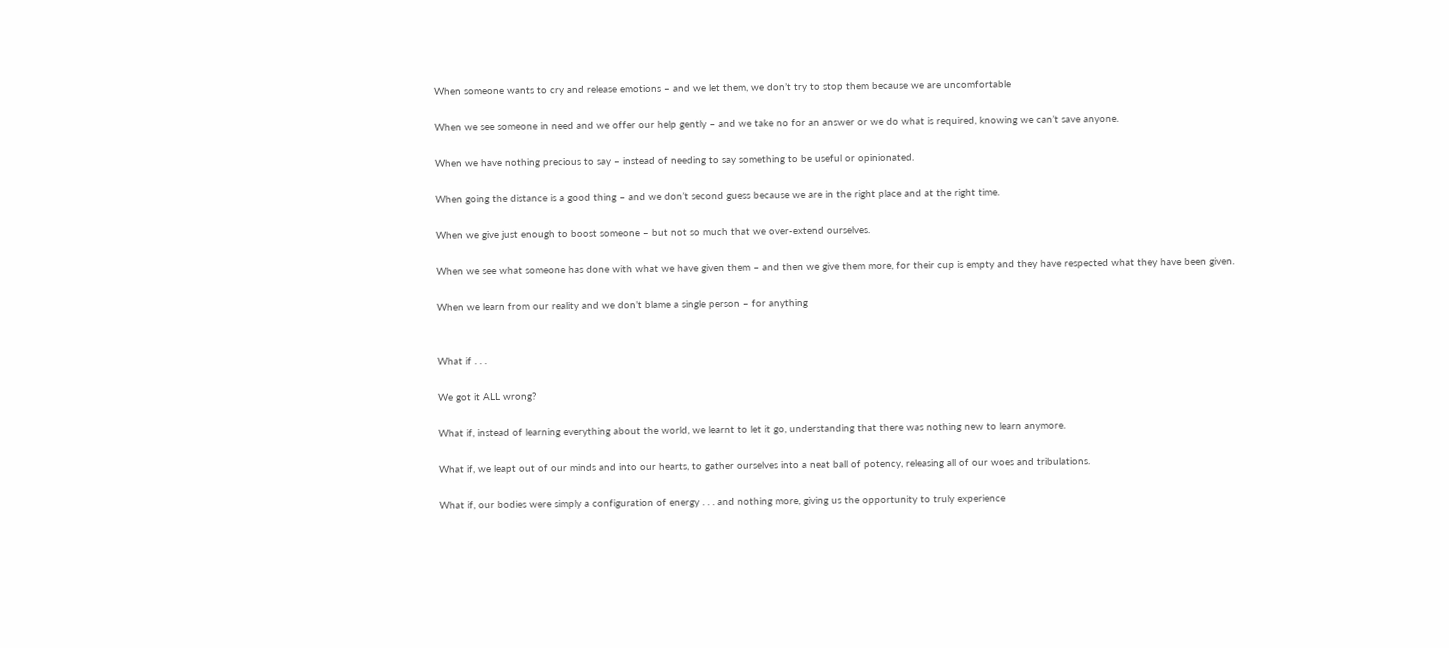When someone wants to cry and release emotions – and we let them, we don’t try to stop them because we are uncomfortable

When we see someone in need and we offer our help gently – and we take no for an answer or we do what is required, knowing we can’t save anyone.

When we have nothing precious to say – instead of needing to say something to be useful or opinionated.

When going the distance is a good thing – and we don’t second guess because we are in the right place and at the right time.

When we give just enough to boost someone – but not so much that we over-extend ourselves.

When we see what someone has done with what we have given them – and then we give them more, for their cup is empty and they have respected what they have been given.

When we learn from our reality and we don’t blame a single person – for anything


What if . . .

We got it ALL wrong?

What if, instead of learning everything about the world, we learnt to let it go, understanding that there was nothing new to learn anymore.

What if, we leapt out of our minds and into our hearts, to gather ourselves into a neat ball of potency, releasing all of our woes and tribulations.

What if, our bodies were simply a configuration of energy . . . and nothing more, giving us the opportunity to truly experience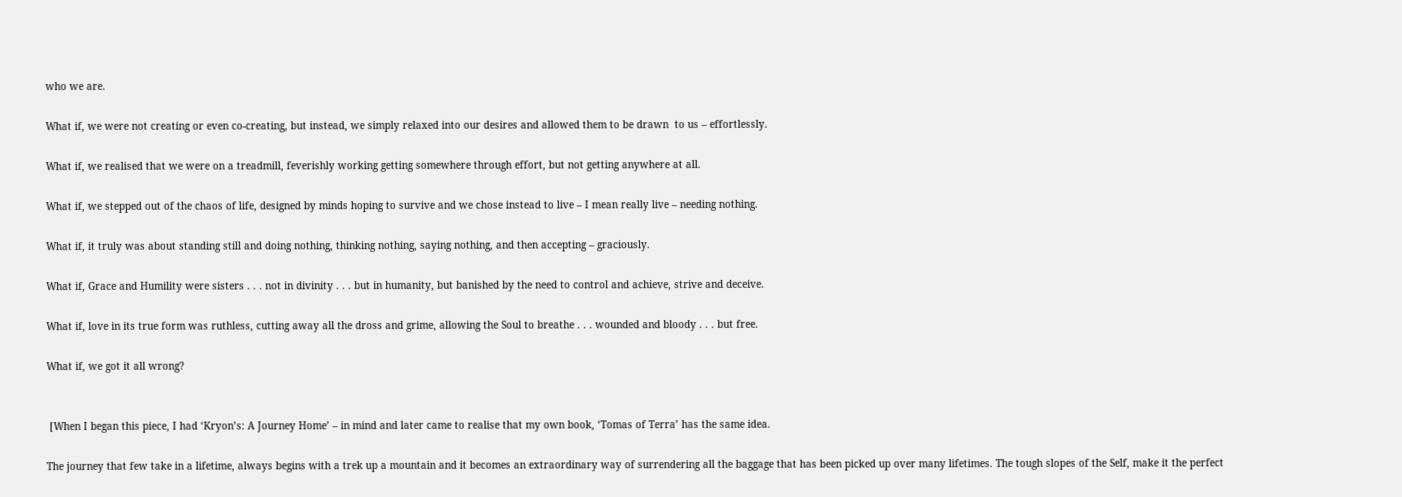who we are.

What if, we were not creating or even co-creating, but instead, we simply relaxed into our desires and allowed them to be drawn  to us – effortlessly.

What if, we realised that we were on a treadmill, feverishly working getting somewhere through effort, but not getting anywhere at all.

What if, we stepped out of the chaos of life, designed by minds hoping to survive and we chose instead to live – I mean really live – needing nothing.

What if, it truly was about standing still and doing nothing, thinking nothing, saying nothing, and then accepting – graciously.

What if, Grace and Humility were sisters . . . not in divinity . . . but in humanity, but banished by the need to control and achieve, strive and deceive.

What if, love in its true form was ruthless, cutting away all the dross and grime, allowing the Soul to breathe . . . wounded and bloody . . . but free.

What if, we got it all wrong?


 [When I began this piece, I had ‘Kryon’s: A Journey Home’ – in mind and later came to realise that my own book, ‘Tomas of Terra’ has the same idea.

The journey that few take in a lifetime, always begins with a trek up a mountain and it becomes an extraordinary way of surrendering all the baggage that has been picked up over many lifetimes. The tough slopes of the Self, make it the perfect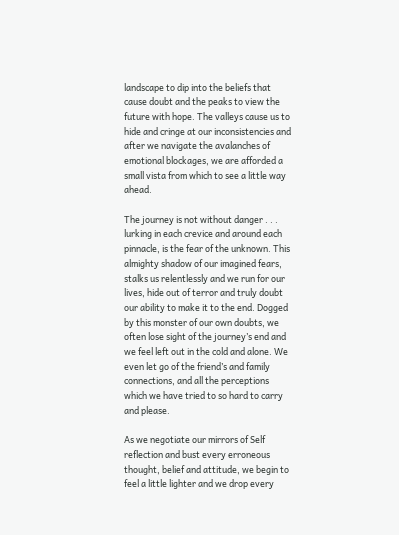landscape to dip into the beliefs that cause doubt and the peaks to view the future with hope. The valleys cause us to hide and cringe at our inconsistencies and after we navigate the avalanches of emotional blockages, we are afforded a small vista from which to see a little way ahead.

The journey is not without danger . . . lurking in each crevice and around each pinnacle, is the fear of the unknown. This almighty shadow of our imagined fears, stalks us relentlessly and we run for our lives, hide out of terror and truly doubt our ability to make it to the end. Dogged by this monster of our own doubts, we often lose sight of the journey’s end and we feel left out in the cold and alone. We even let go of the friend’s and family connections, and all the perceptions which we have tried to so hard to carry and please.

As we negotiate our mirrors of Self reflection and bust every erroneous thought, belief and attitude, we begin to feel a little lighter and we drop every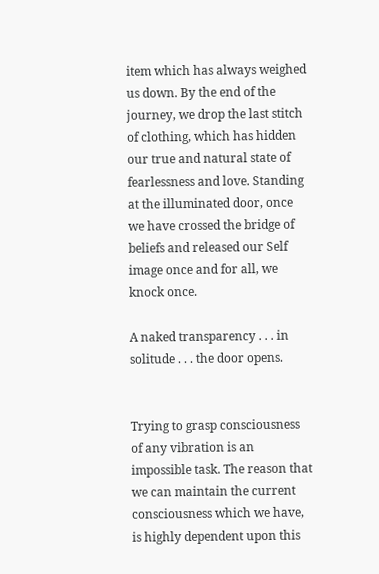item which has always weighed us down. By the end of the journey, we drop the last stitch of clothing, which has hidden our true and natural state of fearlessness and love. Standing at the illuminated door, once we have crossed the bridge of beliefs and released our Self image once and for all, we knock once.

A naked transparency . . . in solitude . . . the door opens.


Trying to grasp consciousness of any vibration is an impossible task. The reason that we can maintain the current consciousness which we have, is highly dependent upon this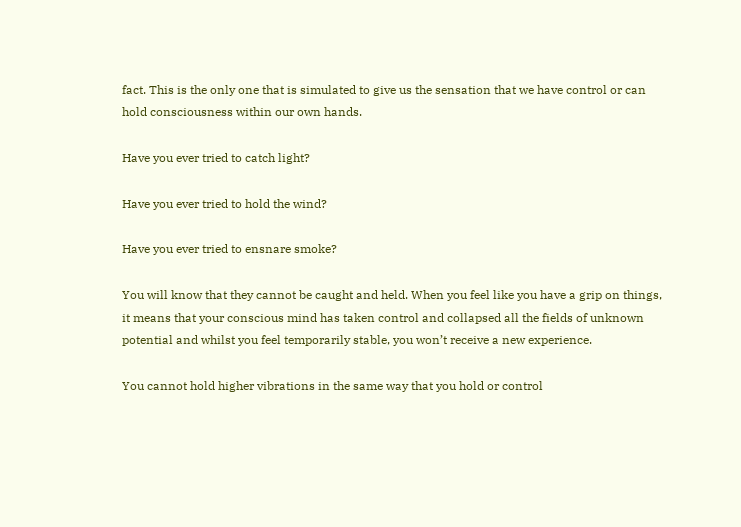fact. This is the only one that is simulated to give us the sensation that we have control or can hold consciousness within our own hands.

Have you ever tried to catch light?

Have you ever tried to hold the wind?

Have you ever tried to ensnare smoke?

You will know that they cannot be caught and held. When you feel like you have a grip on things, it means that your conscious mind has taken control and collapsed all the fields of unknown potential and whilst you feel temporarily stable, you won’t receive a new experience.

You cannot hold higher vibrations in the same way that you hold or control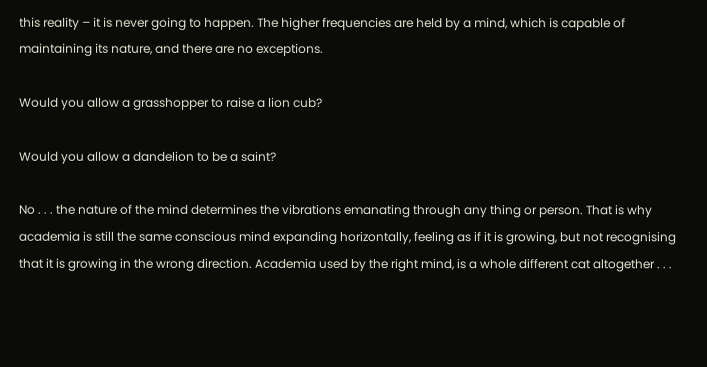this reality – it is never going to happen. The higher frequencies are held by a mind, which is capable of maintaining its nature, and there are no exceptions.

Would you allow a grasshopper to raise a lion cub?

Would you allow a dandelion to be a saint?

No . . . the nature of the mind determines the vibrations emanating through any thing or person. That is why academia is still the same conscious mind expanding horizontally, feeling as if it is growing, but not recognising that it is growing in the wrong direction. Academia used by the right mind, is a whole different cat altogether . . .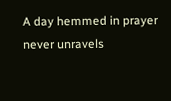A day hemmed in prayer never unravels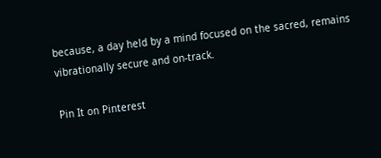because, a day held by a mind focused on the sacred, remains vibrationally secure and on-track.

Pin It on Pinterest